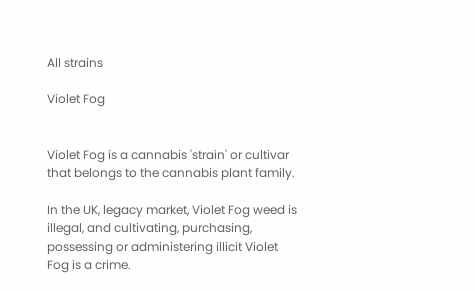All strains

Violet Fog


Violet Fog is a cannabis 'strain' or cultivar that belongs to the cannabis plant family.

In the UK, legacy market, Violet Fog weed is illegal, and cultivating, purchasing, possessing or administering illicit Violet Fog is a crime.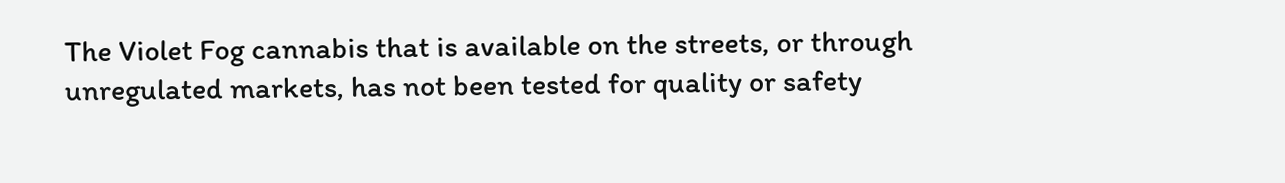The Violet Fog cannabis that is available on the streets, or through unregulated markets, has not been tested for quality or safety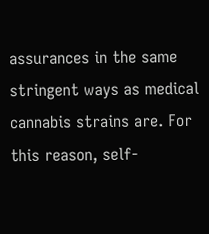assurances in the same stringent ways as medical cannabis strains are. For this reason, self-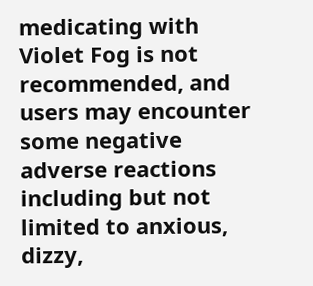medicating with Violet Fog is not recommended, and users may encounter some negative adverse reactions including but not limited to anxious, dizzy,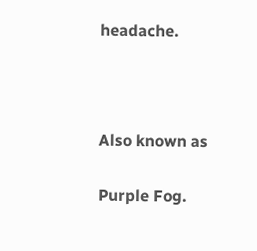headache.



Also known as

Purple Fog.